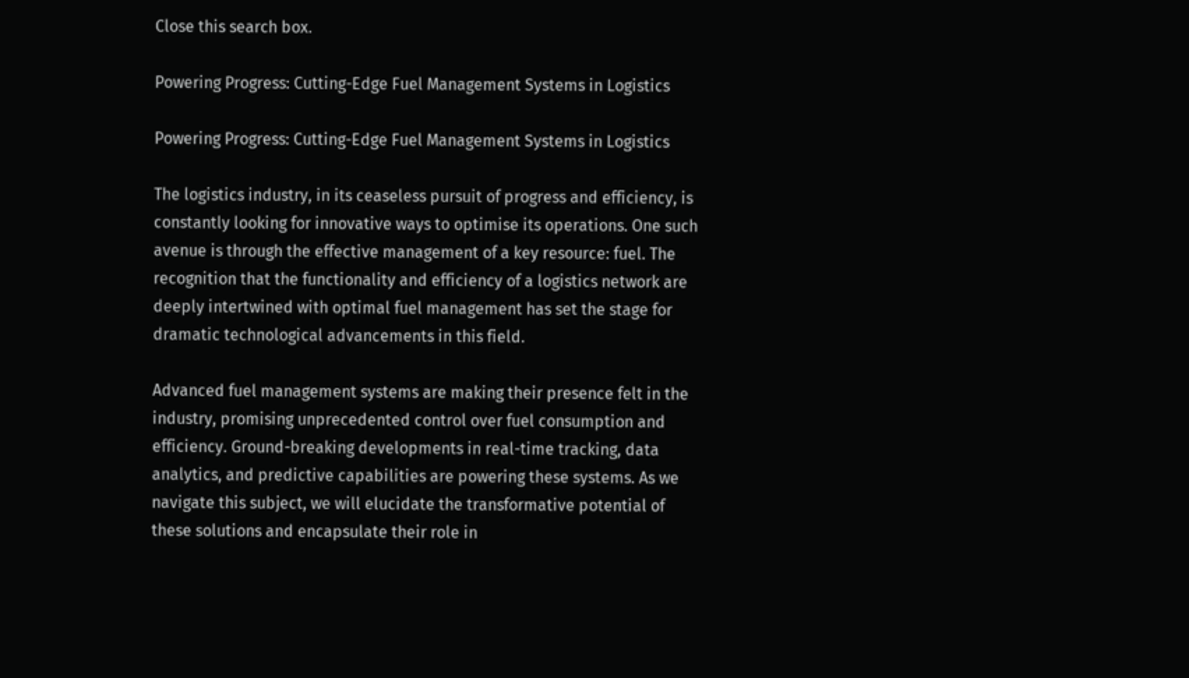Close this search box.

Powering Progress: Cutting-Edge Fuel Management Systems in Logistics

Powering Progress: Cutting-Edge Fuel Management Systems in Logistics

The logistics industry, in its ceaseless pursuit of progress and efficiency, is constantly looking for innovative ways to optimise its operations. One such avenue is through the effective management of a key resource: fuel. The recognition that the functionality and efficiency of a logistics network are deeply intertwined with optimal fuel management has set the stage for dramatic technological advancements in this field.

Advanced fuel management systems are making their presence felt in the industry, promising unprecedented control over fuel consumption and efficiency. Ground-breaking developments in real-time tracking, data analytics, and predictive capabilities are powering these systems. As we navigate this subject, we will elucidate the transformative potential of these solutions and encapsulate their role in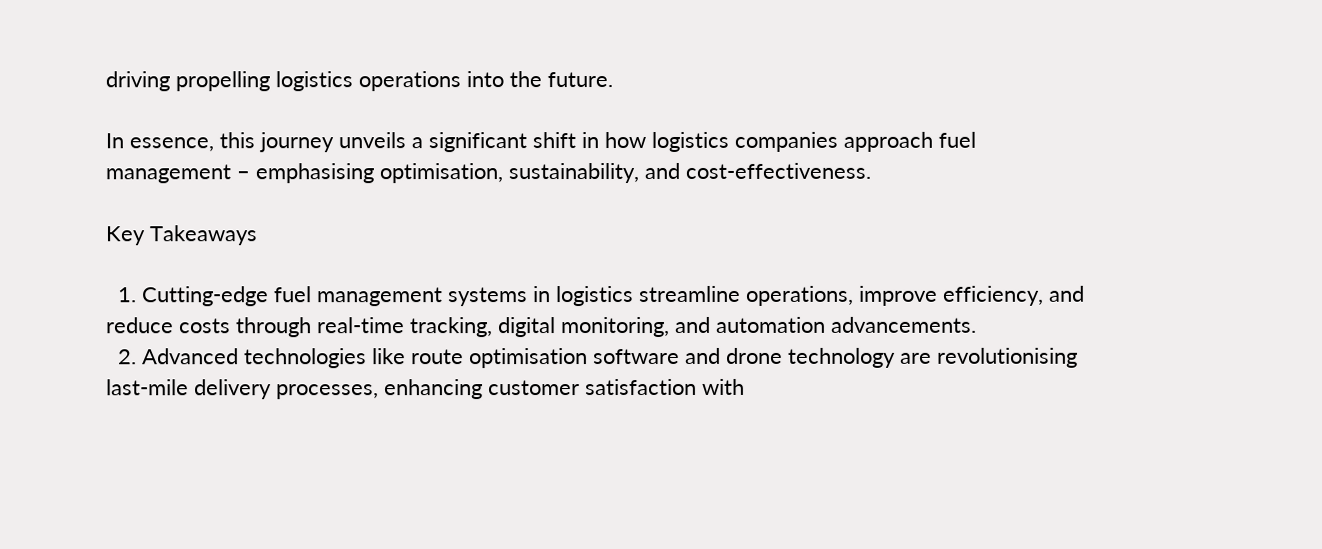driving propelling logistics operations into the future.

In essence, this journey unveils a significant shift in how logistics companies approach fuel management – emphasising optimisation, sustainability, and cost-effectiveness.

Key Takeaways

  1. Cutting-edge fuel management systems in logistics streamline operations, improve efficiency, and reduce costs through real-time tracking, digital monitoring, and automation advancements.
  2. Advanced technologies like route optimisation software and drone technology are revolutionising last-mile delivery processes, enhancing customer satisfaction with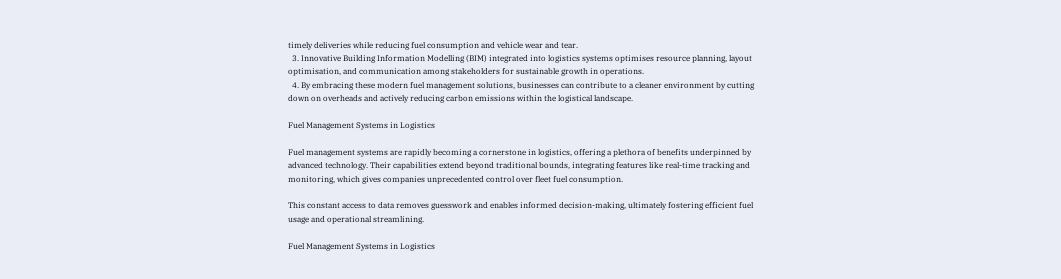timely deliveries while reducing fuel consumption and vehicle wear and tear.
  3. Innovative Building Information Modelling (BIM) integrated into logistics systems optimises resource planning, layout optimisation, and communication among stakeholders for sustainable growth in operations.
  4. By embracing these modern fuel management solutions, businesses can contribute to a cleaner environment by cutting down on overheads and actively reducing carbon emissions within the logistical landscape.

Fuel Management Systems in Logistics

Fuel management systems are rapidly becoming a cornerstone in logistics, offering a plethora of benefits underpinned by advanced technology. Their capabilities extend beyond traditional bounds, integrating features like real-time tracking and monitoring, which gives companies unprecedented control over fleet fuel consumption.

This constant access to data removes guesswork and enables informed decision-making, ultimately fostering efficient fuel usage and operational streamlining.

Fuel Management Systems in Logistics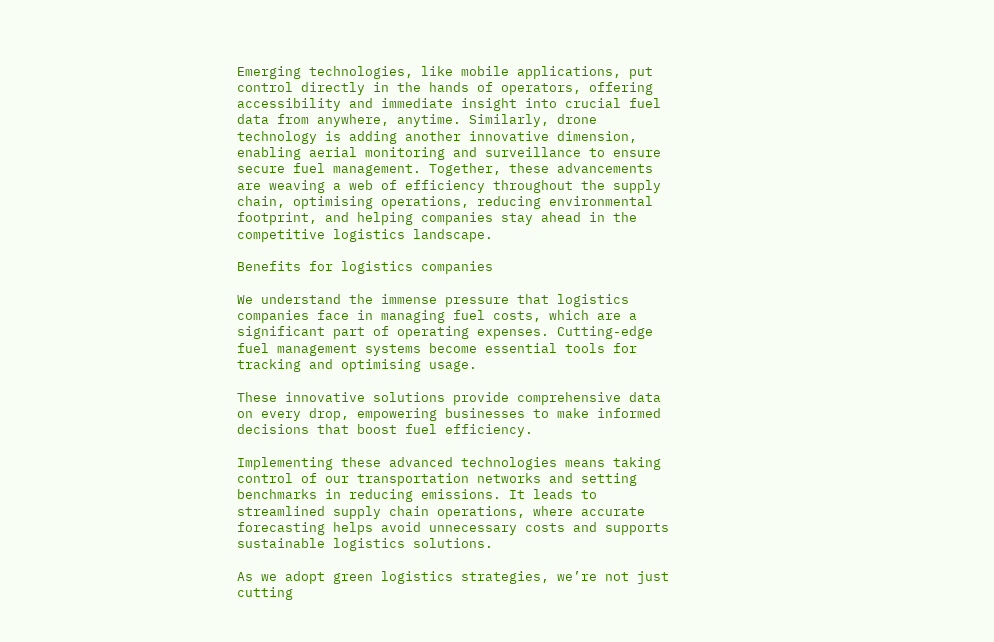Emerging technologies, like mobile applications, put control directly in the hands of operators, offering accessibility and immediate insight into crucial fuel data from anywhere, anytime. Similarly, drone technology is adding another innovative dimension, enabling aerial monitoring and surveillance to ensure secure fuel management. Together, these advancements are weaving a web of efficiency throughout the supply chain, optimising operations, reducing environmental footprint, and helping companies stay ahead in the competitive logistics landscape.

Benefits for logistics companies

We understand the immense pressure that logistics companies face in managing fuel costs, which are a significant part of operating expenses. Cutting-edge fuel management systems become essential tools for tracking and optimising usage.

These innovative solutions provide comprehensive data on every drop, empowering businesses to make informed decisions that boost fuel efficiency.

Implementing these advanced technologies means taking control of our transportation networks and setting benchmarks in reducing emissions. It leads to streamlined supply chain operations, where accurate forecasting helps avoid unnecessary costs and supports sustainable logistics solutions.

As we adopt green logistics strategies, we’re not just cutting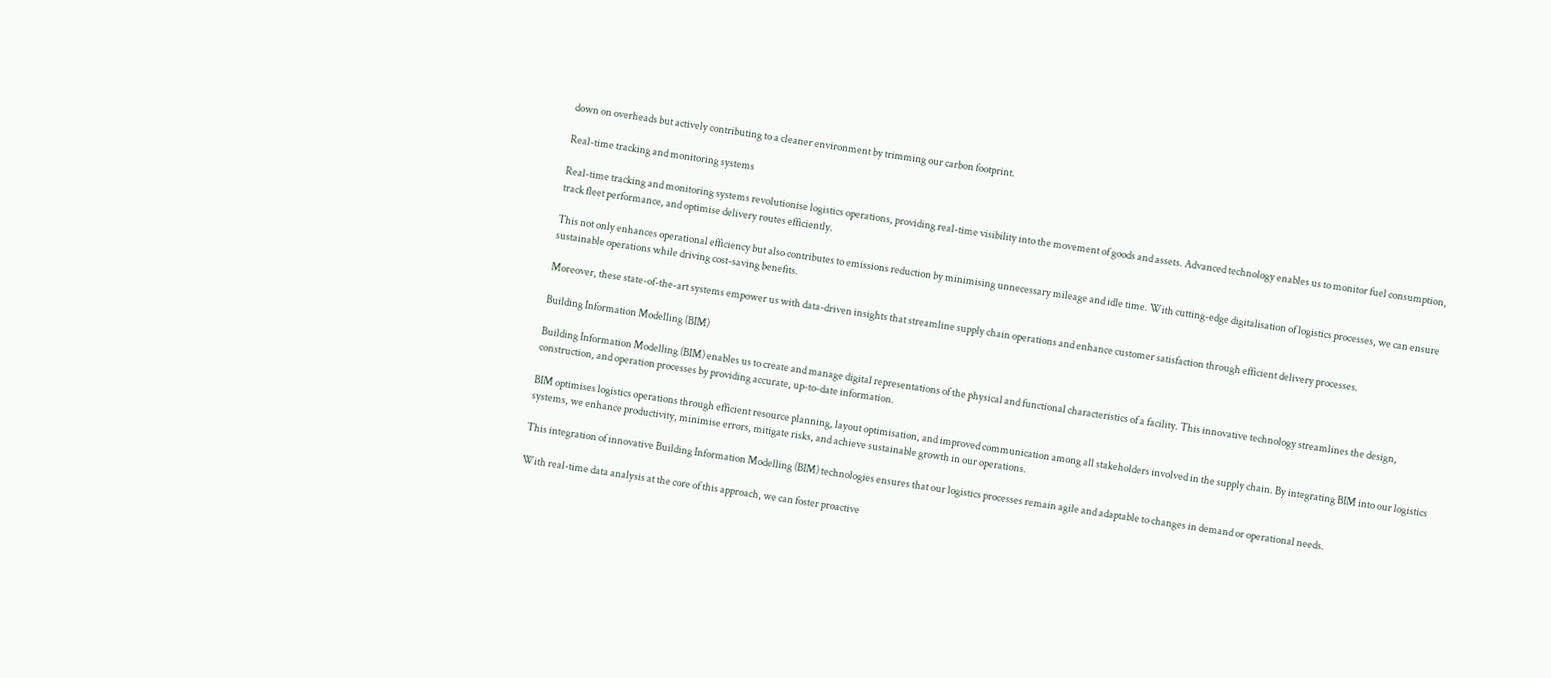down on overheads but actively contributing to a cleaner environment by trimming our carbon footprint.

Real-time tracking and monitoring systems

Real-time tracking and monitoring systems revolutionise logistics operations, providing real-time visibility into the movement of goods and assets. Advanced technology enables us to monitor fuel consumption, track fleet performance, and optimise delivery routes efficiently.

This not only enhances operational efficiency but also contributes to emissions reduction by minimising unnecessary mileage and idle time. With cutting-edge digitalisation of logistics processes, we can ensure sustainable operations while driving cost-saving benefits.

Moreover, these state-of-the-art systems empower us with data-driven insights that streamline supply chain operations and enhance customer satisfaction through efficient delivery processes.

Building Information Modelling (BIM)

Building Information Modelling (BIM) enables us to create and manage digital representations of the physical and functional characteristics of a facility. This innovative technology streamlines the design, construction, and operation processes by providing accurate, up-to-date information.

BIM optimises logistics operations through efficient resource planning, layout optimisation, and improved communication among all stakeholders involved in the supply chain. By integrating BIM into our logistics systems, we enhance productivity, minimise errors, mitigate risks, and achieve sustainable growth in our operations.

This integration of innovative Building Information Modelling (BIM) technologies ensures that our logistics processes remain agile and adaptable to changes in demand or operational needs.

With real-time data analysis at the core of this approach, we can foster proactive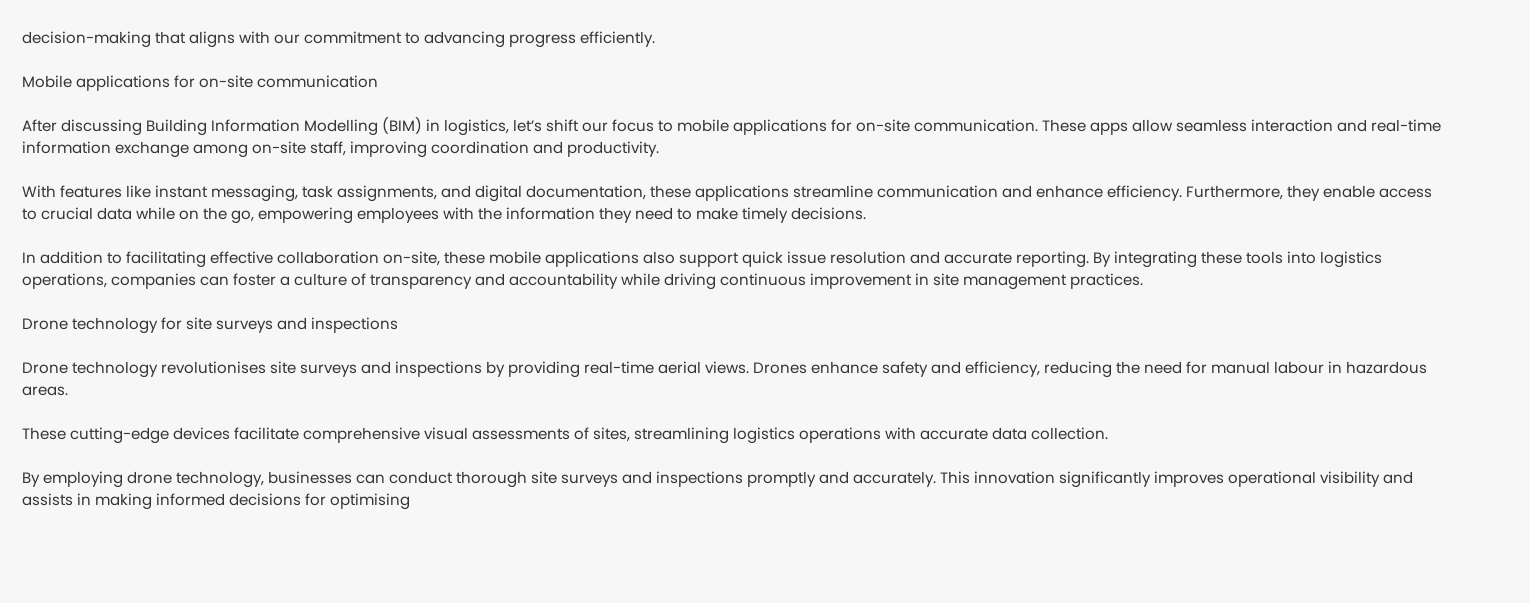decision-making that aligns with our commitment to advancing progress efficiently.

Mobile applications for on-site communication

After discussing Building Information Modelling (BIM) in logistics, let’s shift our focus to mobile applications for on-site communication. These apps allow seamless interaction and real-time information exchange among on-site staff, improving coordination and productivity.

With features like instant messaging, task assignments, and digital documentation, these applications streamline communication and enhance efficiency. Furthermore, they enable access to crucial data while on the go, empowering employees with the information they need to make timely decisions.

In addition to facilitating effective collaboration on-site, these mobile applications also support quick issue resolution and accurate reporting. By integrating these tools into logistics operations, companies can foster a culture of transparency and accountability while driving continuous improvement in site management practices.

Drone technology for site surveys and inspections

Drone technology revolutionises site surveys and inspections by providing real-time aerial views. Drones enhance safety and efficiency, reducing the need for manual labour in hazardous areas.

These cutting-edge devices facilitate comprehensive visual assessments of sites, streamlining logistics operations with accurate data collection.

By employing drone technology, businesses can conduct thorough site surveys and inspections promptly and accurately. This innovation significantly improves operational visibility and assists in making informed decisions for optimising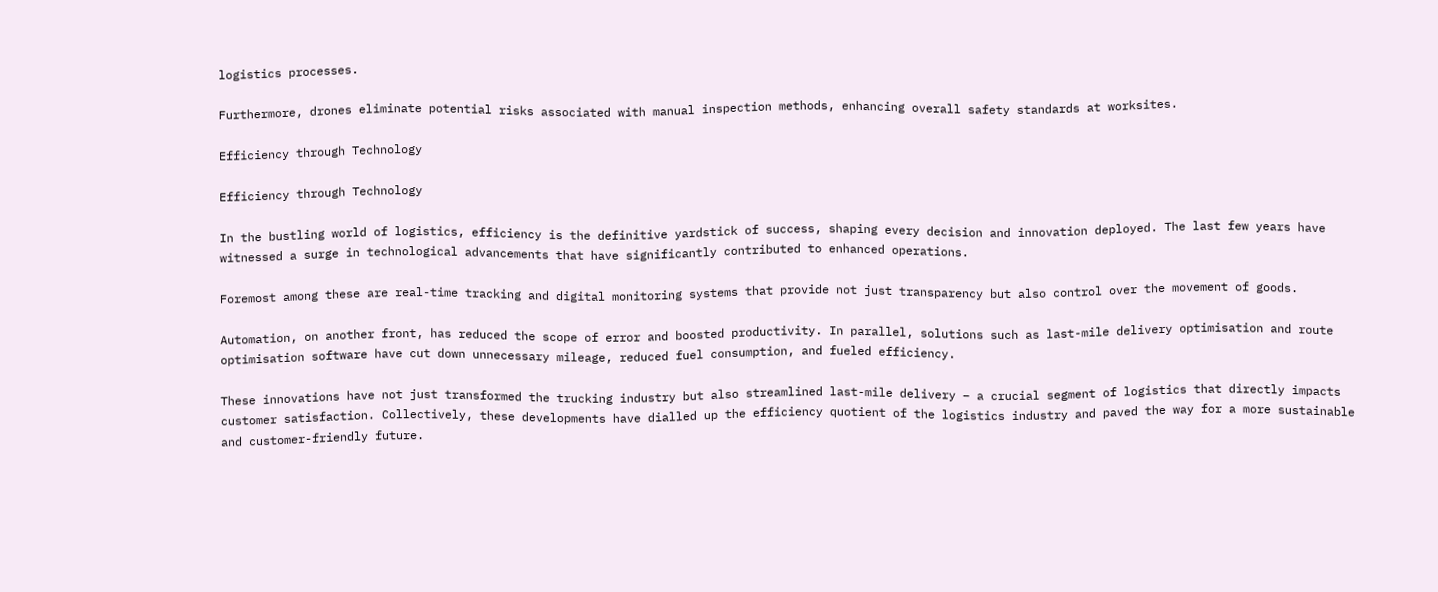logistics processes.

Furthermore, drones eliminate potential risks associated with manual inspection methods, enhancing overall safety standards at worksites.

Efficiency through Technology

Efficiency through Technology

In the bustling world of logistics, efficiency is the definitive yardstick of success, shaping every decision and innovation deployed. The last few years have witnessed a surge in technological advancements that have significantly contributed to enhanced operations.

Foremost among these are real-time tracking and digital monitoring systems that provide not just transparency but also control over the movement of goods.

Automation, on another front, has reduced the scope of error and boosted productivity. In parallel, solutions such as last-mile delivery optimisation and route optimisation software have cut down unnecessary mileage, reduced fuel consumption, and fueled efficiency.

These innovations have not just transformed the trucking industry but also streamlined last-mile delivery – a crucial segment of logistics that directly impacts customer satisfaction. Collectively, these developments have dialled up the efficiency quotient of the logistics industry and paved the way for a more sustainable and customer-friendly future.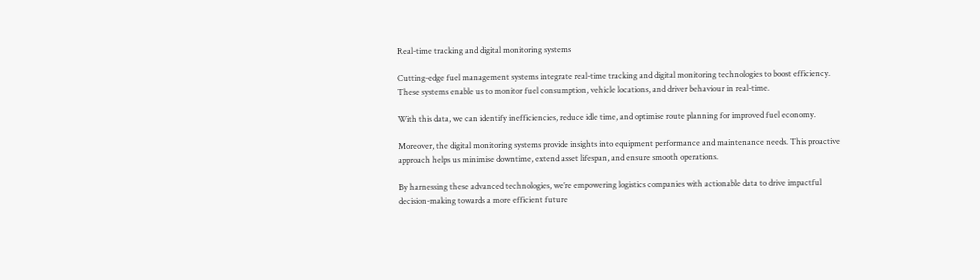Real-time tracking and digital monitoring systems

Cutting-edge fuel management systems integrate real-time tracking and digital monitoring technologies to boost efficiency. These systems enable us to monitor fuel consumption, vehicle locations, and driver behaviour in real-time.

With this data, we can identify inefficiencies, reduce idle time, and optimise route planning for improved fuel economy.

Moreover, the digital monitoring systems provide insights into equipment performance and maintenance needs. This proactive approach helps us minimise downtime, extend asset lifespan, and ensure smooth operations.

By harnessing these advanced technologies, we’re empowering logistics companies with actionable data to drive impactful decision-making towards a more efficient future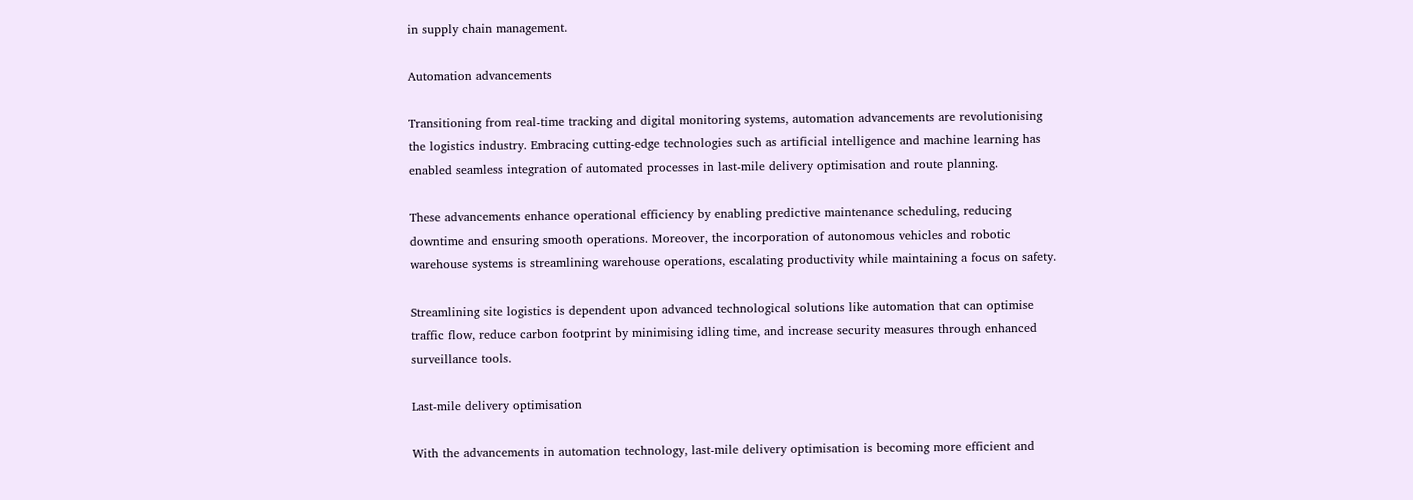in supply chain management.

Automation advancements

Transitioning from real-time tracking and digital monitoring systems, automation advancements are revolutionising the logistics industry. Embracing cutting-edge technologies such as artificial intelligence and machine learning has enabled seamless integration of automated processes in last-mile delivery optimisation and route planning.

These advancements enhance operational efficiency by enabling predictive maintenance scheduling, reducing downtime and ensuring smooth operations. Moreover, the incorporation of autonomous vehicles and robotic warehouse systems is streamlining warehouse operations, escalating productivity while maintaining a focus on safety.

Streamlining site logistics is dependent upon advanced technological solutions like automation that can optimise traffic flow, reduce carbon footprint by minimising idling time, and increase security measures through enhanced surveillance tools.

Last-mile delivery optimisation

With the advancements in automation technology, last-mile delivery optimisation is becoming more efficient and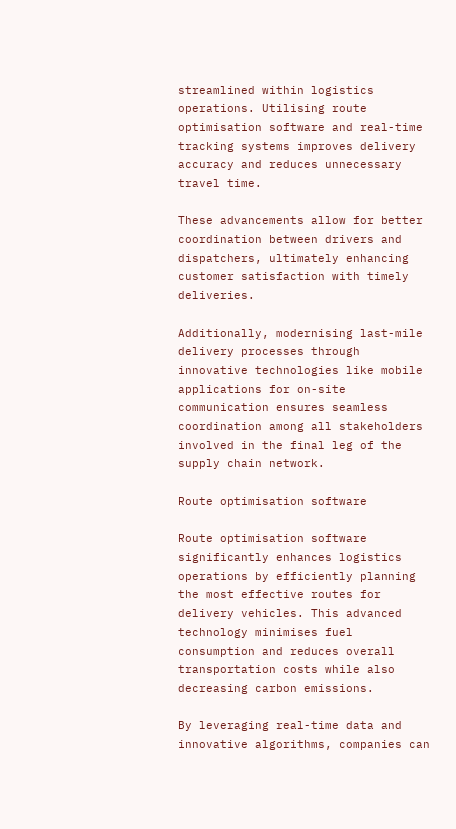streamlined within logistics operations. Utilising route optimisation software and real-time tracking systems improves delivery accuracy and reduces unnecessary travel time.

These advancements allow for better coordination between drivers and dispatchers, ultimately enhancing customer satisfaction with timely deliveries.

Additionally, modernising last-mile delivery processes through innovative technologies like mobile applications for on-site communication ensures seamless coordination among all stakeholders involved in the final leg of the supply chain network.

Route optimisation software

Route optimisation software significantly enhances logistics operations by efficiently planning the most effective routes for delivery vehicles. This advanced technology minimises fuel consumption and reduces overall transportation costs while also decreasing carbon emissions.

By leveraging real-time data and innovative algorithms, companies can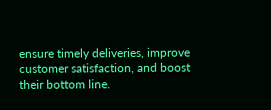ensure timely deliveries, improve customer satisfaction, and boost their bottom line.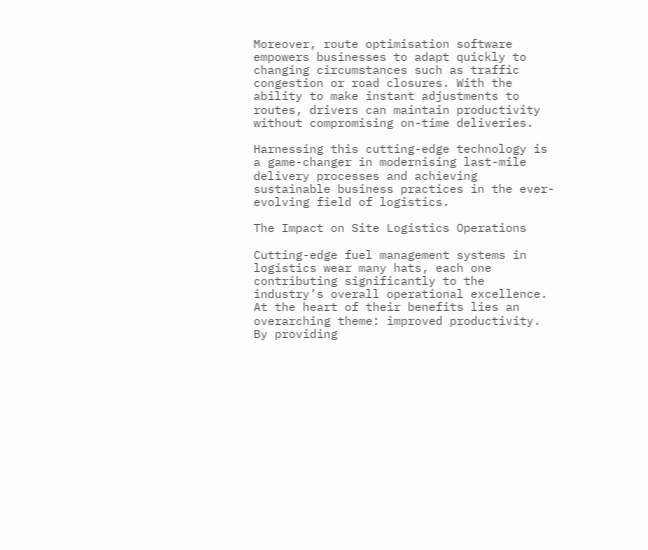Moreover, route optimisation software empowers businesses to adapt quickly to changing circumstances such as traffic congestion or road closures. With the ability to make instant adjustments to routes, drivers can maintain productivity without compromising on-time deliveries.

Harnessing this cutting-edge technology is a game-changer in modernising last-mile delivery processes and achieving sustainable business practices in the ever-evolving field of logistics.

The Impact on Site Logistics Operations

Cutting-edge fuel management systems in logistics wear many hats, each one contributing significantly to the industry’s overall operational excellence. At the heart of their benefits lies an overarching theme: improved productivity. By providing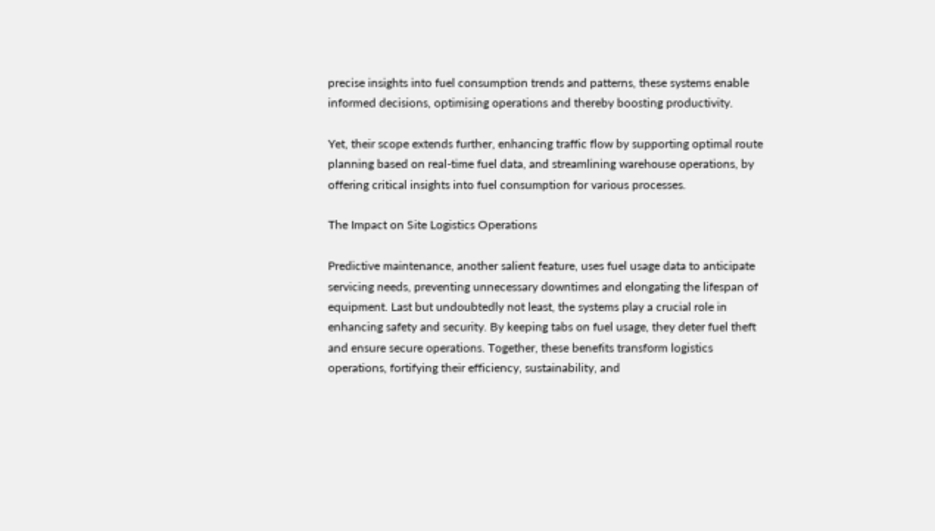precise insights into fuel consumption trends and patterns, these systems enable informed decisions, optimising operations and thereby boosting productivity.

Yet, their scope extends further, enhancing traffic flow by supporting optimal route planning based on real-time fuel data, and streamlining warehouse operations, by offering critical insights into fuel consumption for various processes.

The Impact on Site Logistics Operations

Predictive maintenance, another salient feature, uses fuel usage data to anticipate servicing needs, preventing unnecessary downtimes and elongating the lifespan of equipment. Last but undoubtedly not least, the systems play a crucial role in enhancing safety and security. By keeping tabs on fuel usage, they deter fuel theft and ensure secure operations. Together, these benefits transform logistics operations, fortifying their efficiency, sustainability, and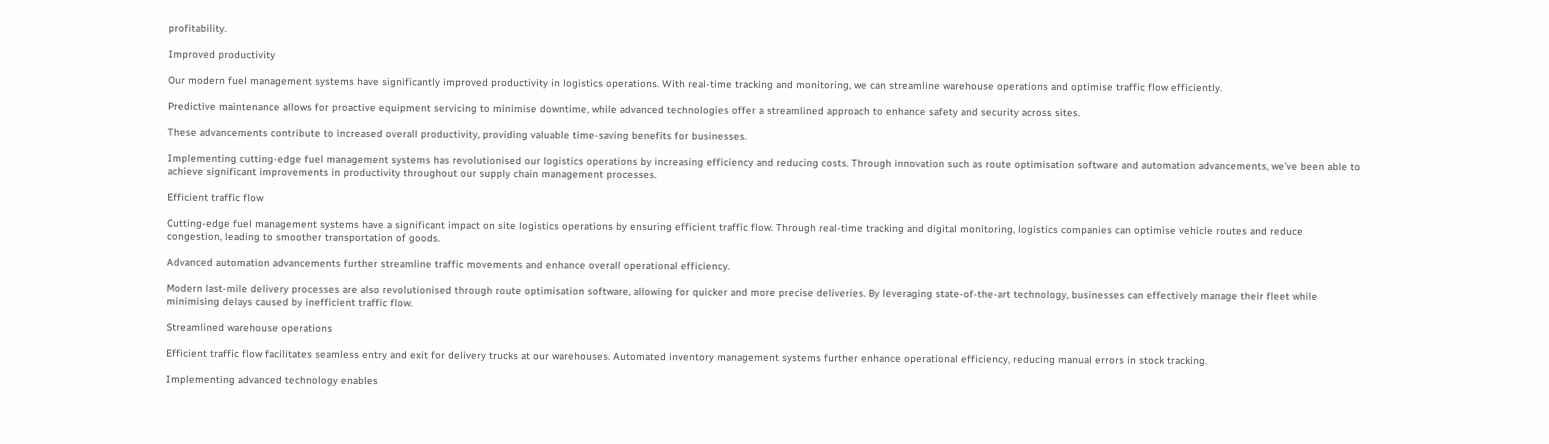profitability.

Improved productivity

Our modern fuel management systems have significantly improved productivity in logistics operations. With real-time tracking and monitoring, we can streamline warehouse operations and optimise traffic flow efficiently.

Predictive maintenance allows for proactive equipment servicing to minimise downtime, while advanced technologies offer a streamlined approach to enhance safety and security across sites.

These advancements contribute to increased overall productivity, providing valuable time-saving benefits for businesses.

Implementing cutting-edge fuel management systems has revolutionised our logistics operations by increasing efficiency and reducing costs. Through innovation such as route optimisation software and automation advancements, we’ve been able to achieve significant improvements in productivity throughout our supply chain management processes.

Efficient traffic flow

Cutting-edge fuel management systems have a significant impact on site logistics operations by ensuring efficient traffic flow. Through real-time tracking and digital monitoring, logistics companies can optimise vehicle routes and reduce congestion, leading to smoother transportation of goods.

Advanced automation advancements further streamline traffic movements and enhance overall operational efficiency.

Modern last-mile delivery processes are also revolutionised through route optimisation software, allowing for quicker and more precise deliveries. By leveraging state-of-the-art technology, businesses can effectively manage their fleet while minimising delays caused by inefficient traffic flow.

Streamlined warehouse operations

Efficient traffic flow facilitates seamless entry and exit for delivery trucks at our warehouses. Automated inventory management systems further enhance operational efficiency, reducing manual errors in stock tracking.

Implementing advanced technology enables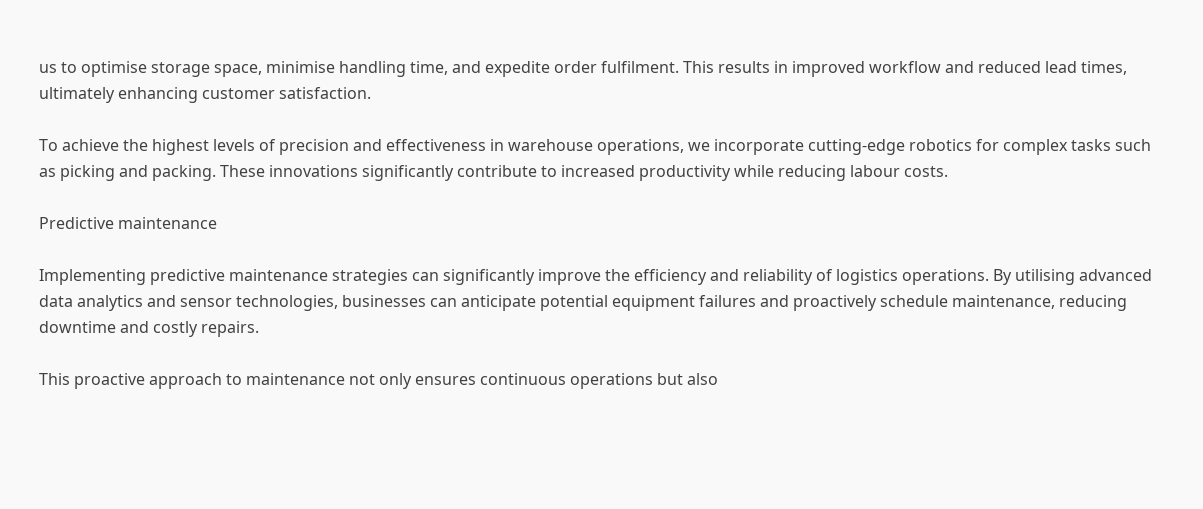us to optimise storage space, minimise handling time, and expedite order fulfilment. This results in improved workflow and reduced lead times, ultimately enhancing customer satisfaction.

To achieve the highest levels of precision and effectiveness in warehouse operations, we incorporate cutting-edge robotics for complex tasks such as picking and packing. These innovations significantly contribute to increased productivity while reducing labour costs.

Predictive maintenance

Implementing predictive maintenance strategies can significantly improve the efficiency and reliability of logistics operations. By utilising advanced data analytics and sensor technologies, businesses can anticipate potential equipment failures and proactively schedule maintenance, reducing downtime and costly repairs.

This proactive approach to maintenance not only ensures continuous operations but also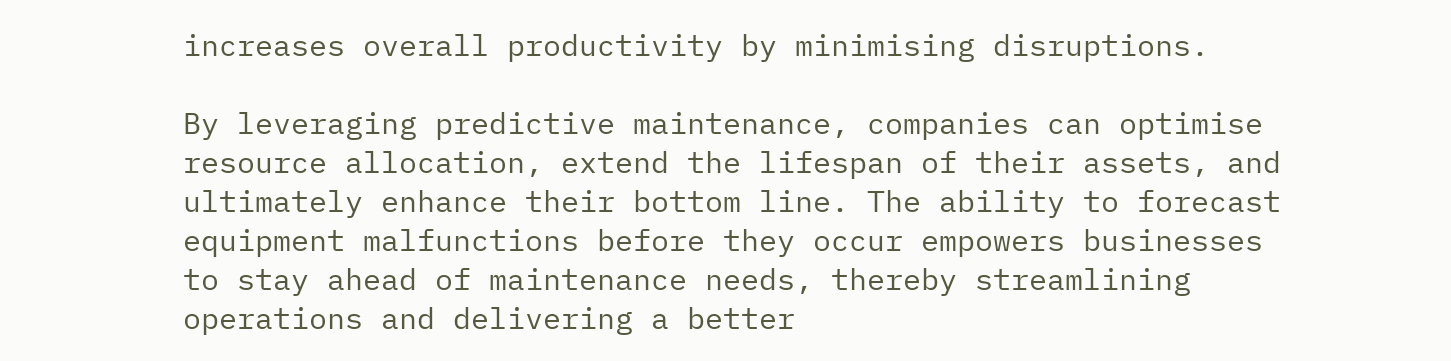increases overall productivity by minimising disruptions.

By leveraging predictive maintenance, companies can optimise resource allocation, extend the lifespan of their assets, and ultimately enhance their bottom line. The ability to forecast equipment malfunctions before they occur empowers businesses to stay ahead of maintenance needs, thereby streamlining operations and delivering a better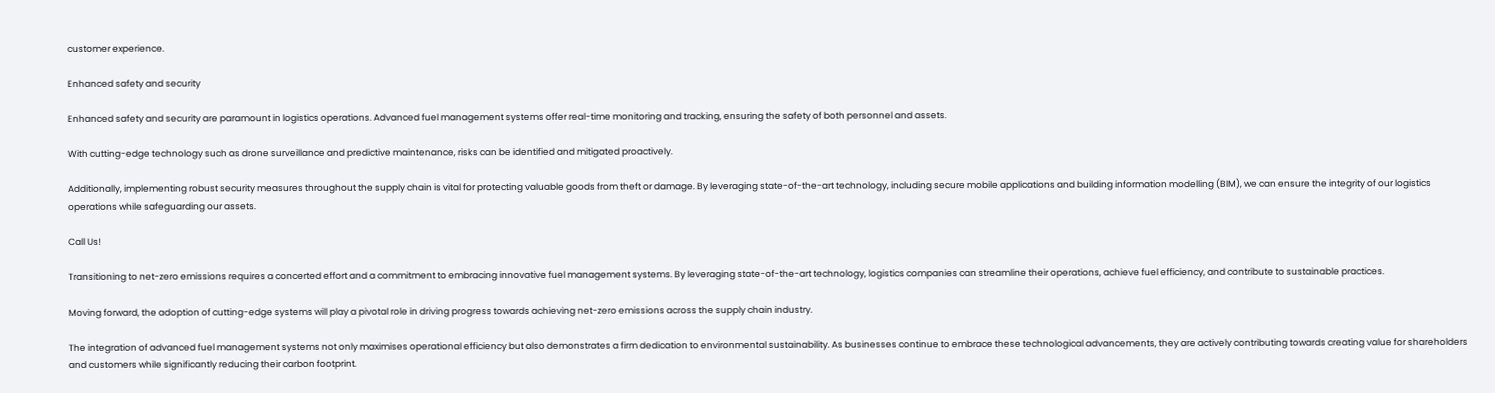customer experience.

Enhanced safety and security

Enhanced safety and security are paramount in logistics operations. Advanced fuel management systems offer real-time monitoring and tracking, ensuring the safety of both personnel and assets.

With cutting-edge technology such as drone surveillance and predictive maintenance, risks can be identified and mitigated proactively.

Additionally, implementing robust security measures throughout the supply chain is vital for protecting valuable goods from theft or damage. By leveraging state-of-the-art technology, including secure mobile applications and building information modelling (BIM), we can ensure the integrity of our logistics operations while safeguarding our assets.

Call Us!

Transitioning to net-zero emissions requires a concerted effort and a commitment to embracing innovative fuel management systems. By leveraging state-of-the-art technology, logistics companies can streamline their operations, achieve fuel efficiency, and contribute to sustainable practices.

Moving forward, the adoption of cutting-edge systems will play a pivotal role in driving progress towards achieving net-zero emissions across the supply chain industry.

The integration of advanced fuel management systems not only maximises operational efficiency but also demonstrates a firm dedication to environmental sustainability. As businesses continue to embrace these technological advancements, they are actively contributing towards creating value for shareholders and customers while significantly reducing their carbon footprint.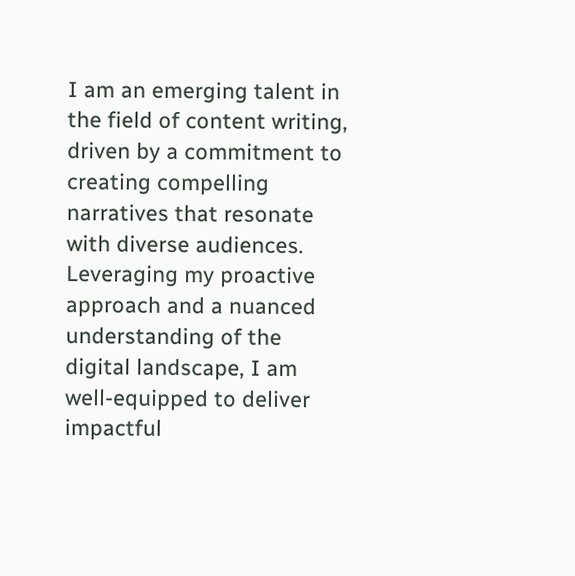I am an emerging talent in the field of content writing, driven by a commitment to creating compelling narratives that resonate with diverse audiences. Leveraging my proactive approach and a nuanced understanding of the digital landscape, I am well-equipped to deliver impactful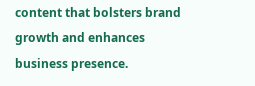content that bolsters brand growth and enhances business presence.